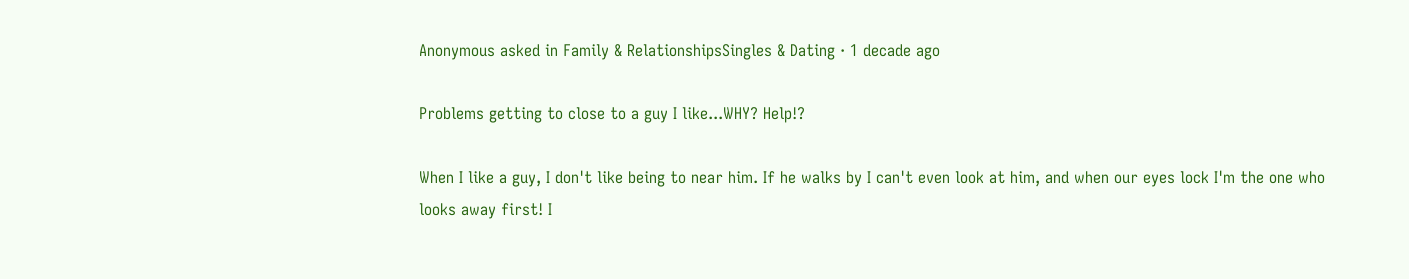Anonymous asked in Family & RelationshipsSingles & Dating · 1 decade ago

Problems getting to close to a guy I like...WHY? Help!?

When I like a guy, I don't like being to near him. If he walks by I can't even look at him, and when our eyes lock I'm the one who looks away first! I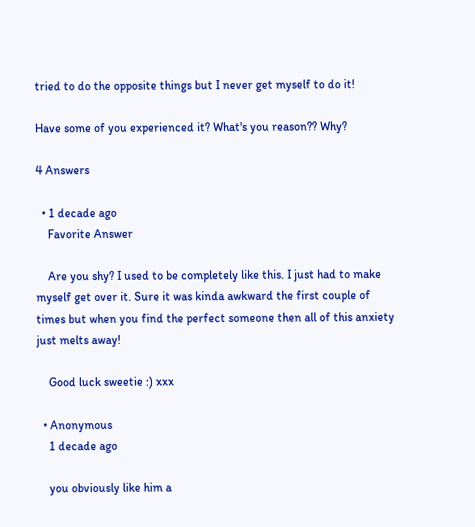tried to do the opposite things but I never get myself to do it!

Have some of you experienced it? What's you reason?? Why?

4 Answers

  • 1 decade ago
    Favorite Answer

    Are you shy? I used to be completely like this. I just had to make myself get over it. Sure it was kinda awkward the first couple of times but when you find the perfect someone then all of this anxiety just melts away!

    Good luck sweetie :) xxx

  • Anonymous
    1 decade ago

    you obviously like him a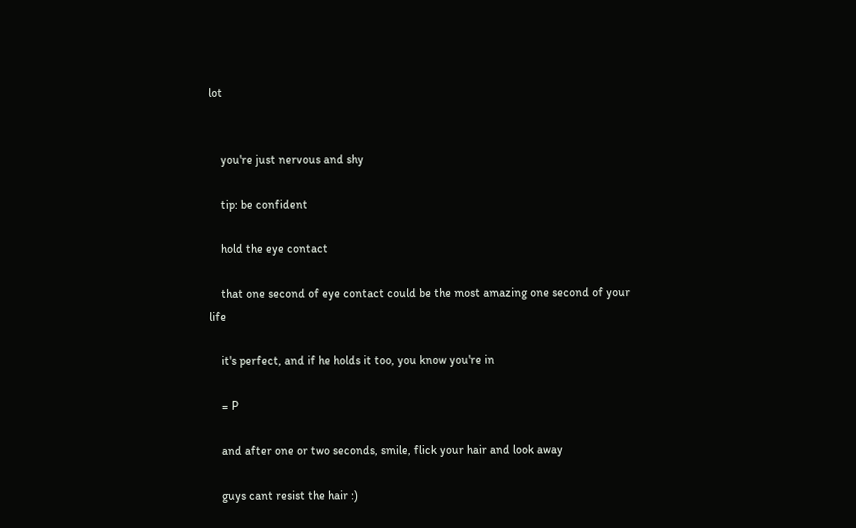lot


    you're just nervous and shy

    tip: be confident

    hold the eye contact

    that one second of eye contact could be the most amazing one second of your life

    it's perfect, and if he holds it too, you know you're in

    = P

    and after one or two seconds, smile, flick your hair and look away

    guys cant resist the hair :)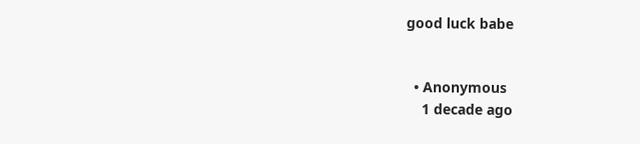good luck babe


  • Anonymous
    1 decade ago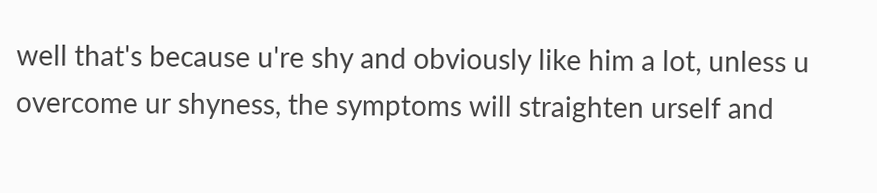well that's because u're shy and obviously like him a lot, unless u overcome ur shyness, the symptoms will straighten urself and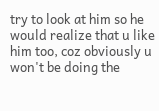try to look at him so he would realize that u like him too, coz obviously u won't be doing the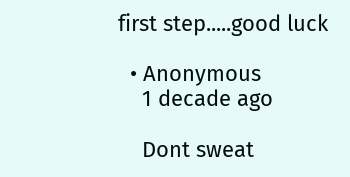first step.....good luck

  • Anonymous
    1 decade ago

    Dont sweat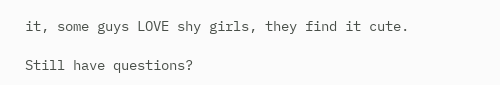it, some guys LOVE shy girls, they find it cute.

Still have questions?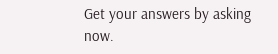Get your answers by asking now.